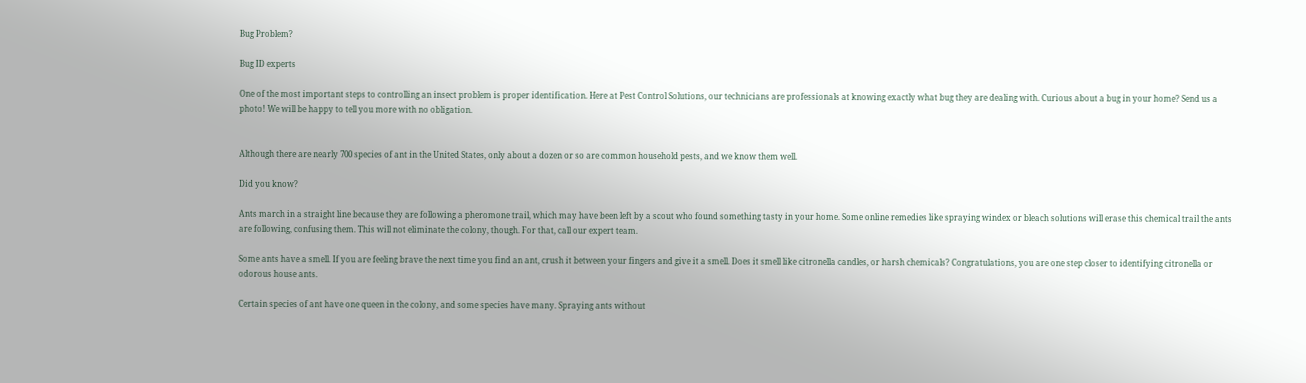Bug Problem?

Bug ID experts

One of the most important steps to controlling an insect problem is proper identification. Here at Pest Control Solutions, our technicians are professionals at knowing exactly what bug they are dealing with. Curious about a bug in your home? Send us a photo! We will be happy to tell you more with no obligation.


Although there are nearly 700 species of ant in the United States, only about a dozen or so are common household pests, and we know them well.

Did you know?

Ants march in a straight line because they are following a pheromone trail, which may have been left by a scout who found something tasty in your home. Some online remedies like spraying windex or bleach solutions will erase this chemical trail the ants are following, confusing them. This will not eliminate the colony, though. For that, call our expert team.

Some ants have a smell. If you are feeling brave the next time you find an ant, crush it between your fingers and give it a smell. Does it smell like citronella candles, or harsh chemicals? Congratulations, you are one step closer to identifying citronella or odorous house ants.

Certain species of ant have one queen in the colony, and some species have many. Spraying ants without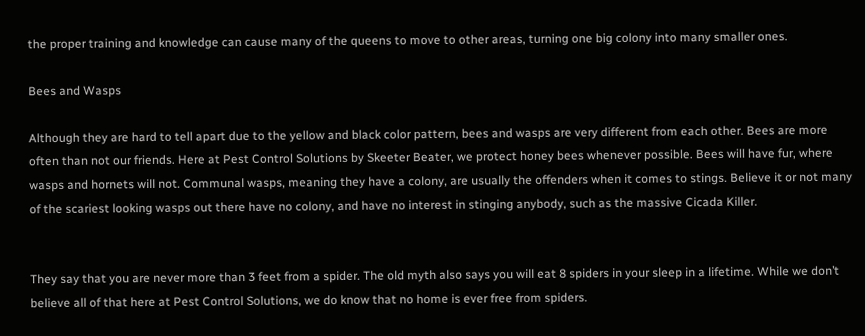the proper training and knowledge can cause many of the queens to move to other areas, turning one big colony into many smaller ones.

Bees and Wasps

Although they are hard to tell apart due to the yellow and black color pattern, bees and wasps are very different from each other. Bees are more often than not our friends. Here at Pest Control Solutions by Skeeter Beater, we protect honey bees whenever possible. Bees will have fur, where wasps and hornets will not. Communal wasps, meaning they have a colony, are usually the offenders when it comes to stings. Believe it or not many of the scariest looking wasps out there have no colony, and have no interest in stinging anybody, such as the massive Cicada Killer.


They say that you are never more than 3 feet from a spider. The old myth also says you will eat 8 spiders in your sleep in a lifetime. While we don’t believe all of that here at Pest Control Solutions, we do know that no home is ever free from spiders.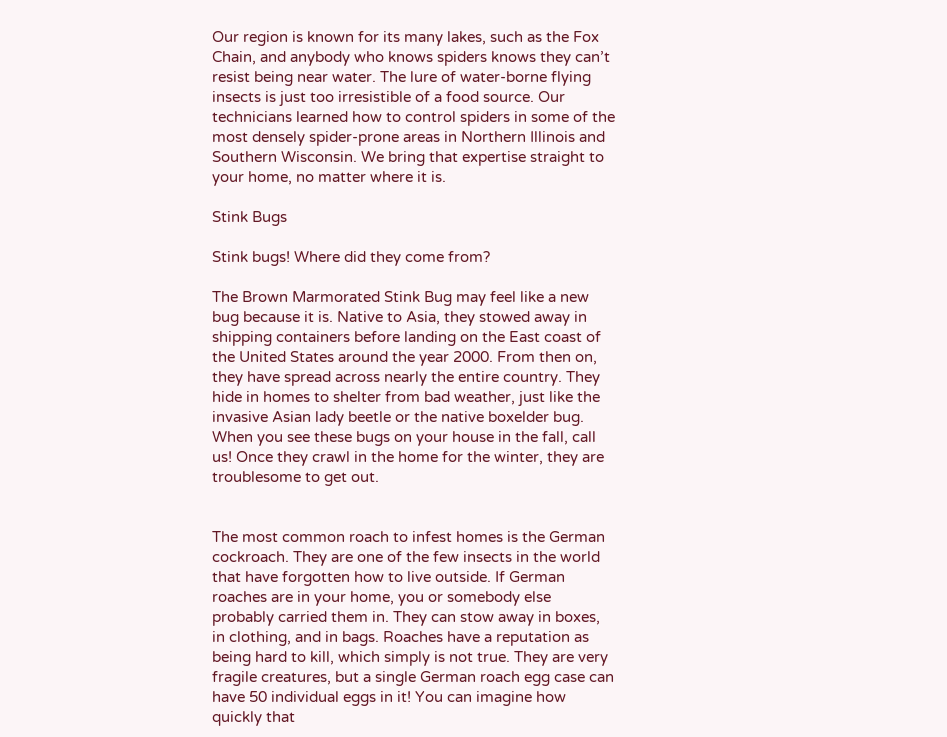Our region is known for its many lakes, such as the Fox Chain, and anybody who knows spiders knows they can’t resist being near water. The lure of water-borne flying insects is just too irresistible of a food source. Our technicians learned how to control spiders in some of the most densely spider-prone areas in Northern Illinois and Southern Wisconsin. We bring that expertise straight to your home, no matter where it is.

Stink Bugs

Stink bugs! Where did they come from?

The Brown Marmorated Stink Bug may feel like a new bug because it is. Native to Asia, they stowed away in shipping containers before landing on the East coast of the United States around the year 2000. From then on, they have spread across nearly the entire country. They hide in homes to shelter from bad weather, just like the invasive Asian lady beetle or the native boxelder bug. When you see these bugs on your house in the fall, call us! Once they crawl in the home for the winter, they are troublesome to get out.


The most common roach to infest homes is the German cockroach. They are one of the few insects in the world that have forgotten how to live outside. If German roaches are in your home, you or somebody else probably carried them in. They can stow away in boxes, in clothing, and in bags. Roaches have a reputation as being hard to kill, which simply is not true. They are very fragile creatures, but a single German roach egg case can have 50 individual eggs in it! You can imagine how quickly that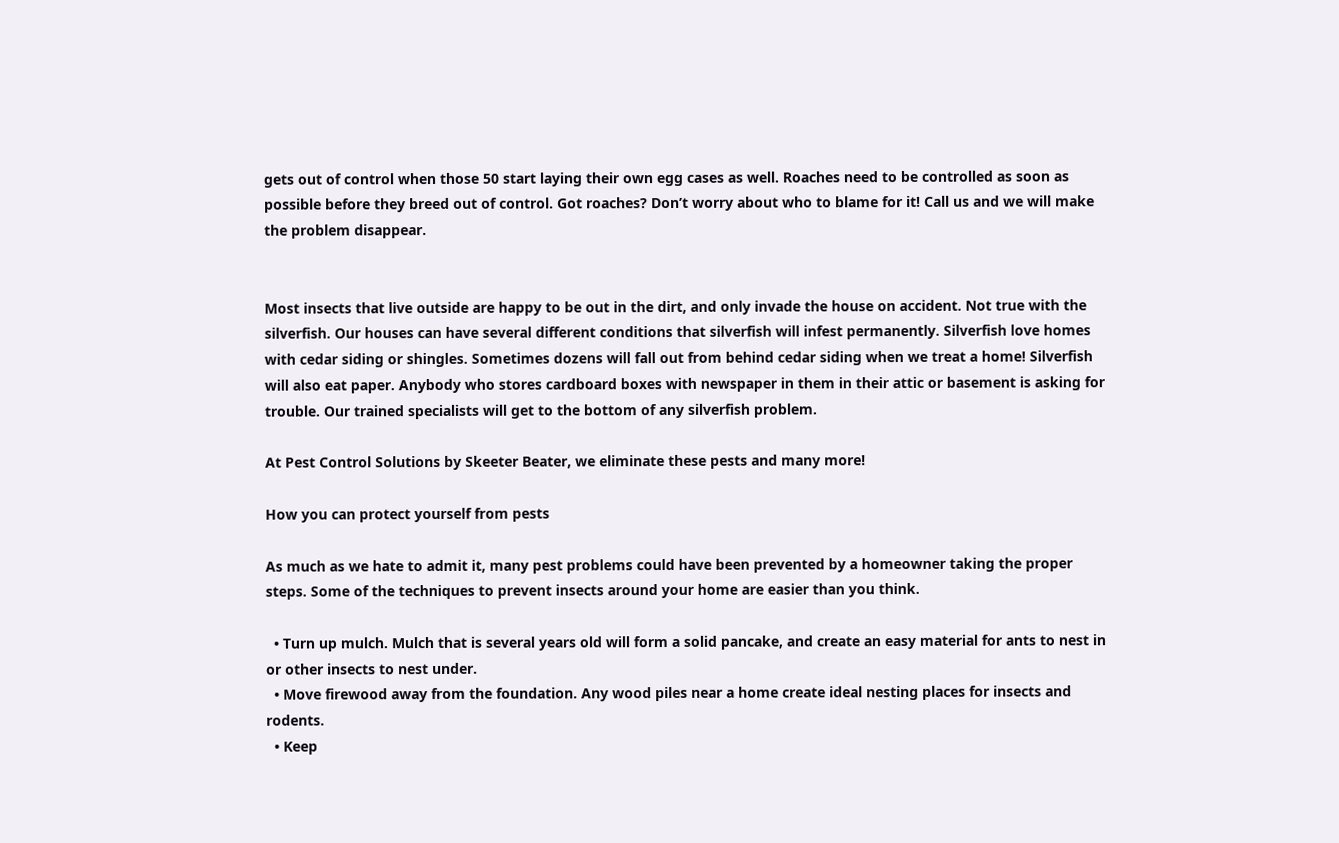gets out of control when those 50 start laying their own egg cases as well. Roaches need to be controlled as soon as possible before they breed out of control. Got roaches? Don’t worry about who to blame for it! Call us and we will make the problem disappear.


Most insects that live outside are happy to be out in the dirt, and only invade the house on accident. Not true with the silverfish. Our houses can have several different conditions that silverfish will infest permanently. Silverfish love homes with cedar siding or shingles. Sometimes dozens will fall out from behind cedar siding when we treat a home! Silverfish will also eat paper. Anybody who stores cardboard boxes with newspaper in them in their attic or basement is asking for trouble. Our trained specialists will get to the bottom of any silverfish problem.

At Pest Control Solutions by Skeeter Beater, we eliminate these pests and many more!

How you can protect yourself from pests

As much as we hate to admit it, many pest problems could have been prevented by a homeowner taking the proper steps. Some of the techniques to prevent insects around your home are easier than you think.

  • Turn up mulch. Mulch that is several years old will form a solid pancake, and create an easy material for ants to nest in or other insects to nest under.
  • Move firewood away from the foundation. Any wood piles near a home create ideal nesting places for insects and rodents.
  • Keep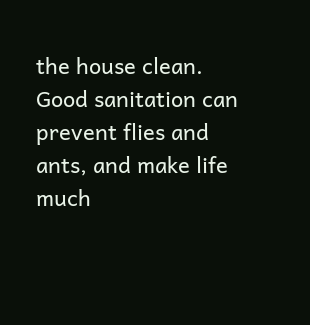the house clean. Good sanitation can prevent flies and ants, and make life much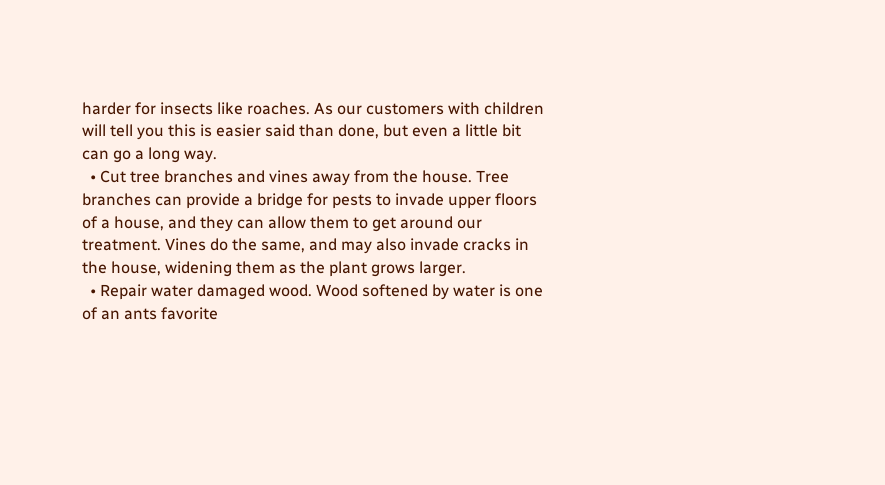harder for insects like roaches. As our customers with children will tell you this is easier said than done, but even a little bit can go a long way.
  • Cut tree branches and vines away from the house. Tree branches can provide a bridge for pests to invade upper floors of a house, and they can allow them to get around our treatment. Vines do the same, and may also invade cracks in the house, widening them as the plant grows larger.
  • Repair water damaged wood. Wood softened by water is one of an ants favorite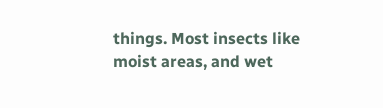things. Most insects like moist areas, and wet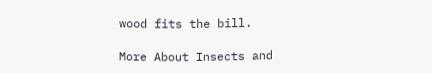wood fits the bill.

More About Insects and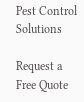Pest Control Solutions

Request a Free Quote